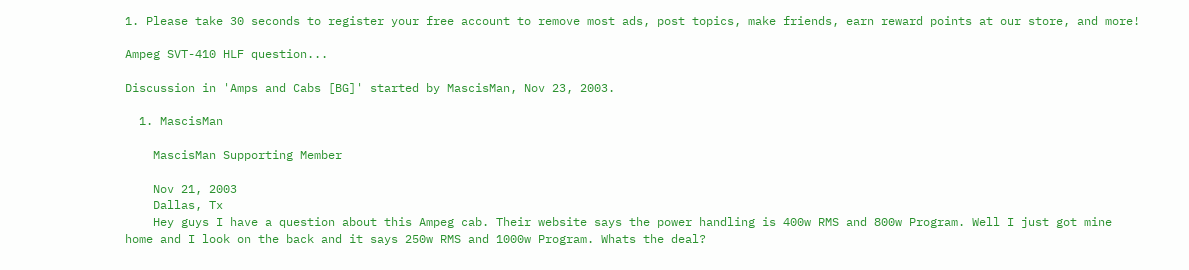1. Please take 30 seconds to register your free account to remove most ads, post topics, make friends, earn reward points at our store, and more!

Ampeg SVT-410 HLF question...

Discussion in 'Amps and Cabs [BG]' started by MascisMan, Nov 23, 2003.

  1. MascisMan

    MascisMan Supporting Member

    Nov 21, 2003
    Dallas, Tx
    Hey guys I have a question about this Ampeg cab. Their website says the power handling is 400w RMS and 800w Program. Well I just got mine home and I look on the back and it says 250w RMS and 1000w Program. Whats the deal?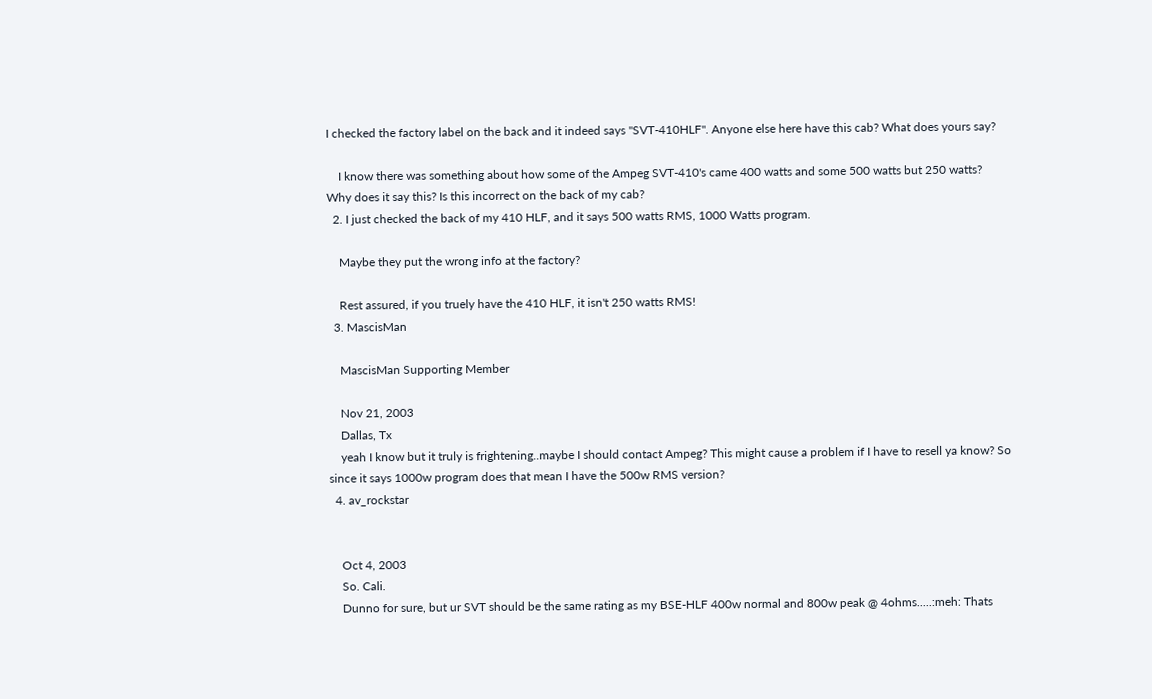I checked the factory label on the back and it indeed says "SVT-410HLF". Anyone else here have this cab? What does yours say?

    I know there was something about how some of the Ampeg SVT-410's came 400 watts and some 500 watts but 250 watts? Why does it say this? Is this incorrect on the back of my cab?
  2. I just checked the back of my 410 HLF, and it says 500 watts RMS, 1000 Watts program.

    Maybe they put the wrong info at the factory?

    Rest assured, if you truely have the 410 HLF, it isn't 250 watts RMS!
  3. MascisMan

    MascisMan Supporting Member

    Nov 21, 2003
    Dallas, Tx
    yeah I know but it truly is frightening..maybe I should contact Ampeg? This might cause a problem if I have to resell ya know? So since it says 1000w program does that mean I have the 500w RMS version?
  4. av_rockstar


    Oct 4, 2003
    So. Cali.
    Dunno for sure, but ur SVT should be the same rating as my BSE-HLF 400w normal and 800w peak @ 4ohms.....:meh: Thats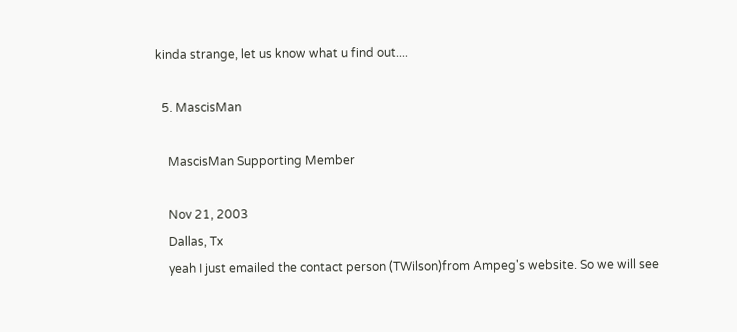kinda strange, let us know what u find out....

  5. MascisMan

    MascisMan Supporting Member

    Nov 21, 2003
    Dallas, Tx
    yeah I just emailed the contact person (TWilson)from Ampeg's website. So we will see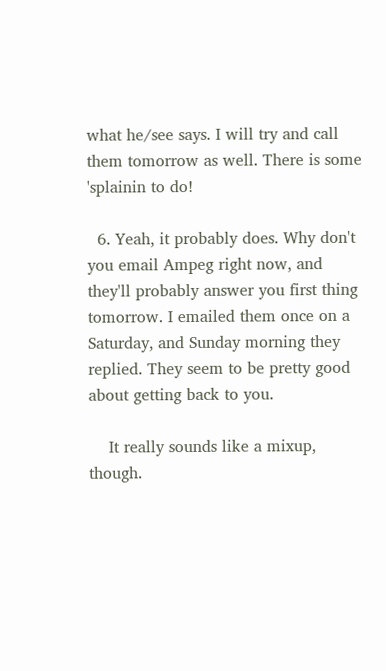what he/see says. I will try and call them tomorrow as well. There is some 'splainin to do!

  6. Yeah, it probably does. Why don't you email Ampeg right now, and they'll probably answer you first thing tomorrow. I emailed them once on a Saturday, and Sunday morning they replied. They seem to be pretty good about getting back to you.

    It really sounds like a mixup, though.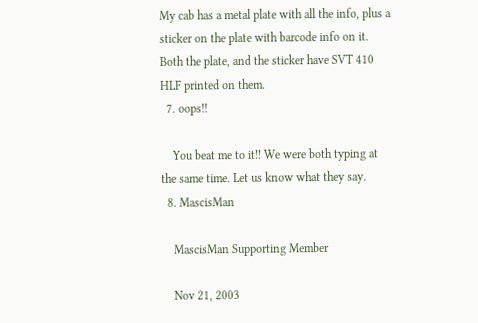My cab has a metal plate with all the info, plus a sticker on the plate with barcode info on it. Both the plate, and the sticker have SVT 410 HLF printed on them.
  7. oops!!

    You beat me to it!! We were both typing at the same time. Let us know what they say.
  8. MascisMan

    MascisMan Supporting Member

    Nov 21, 2003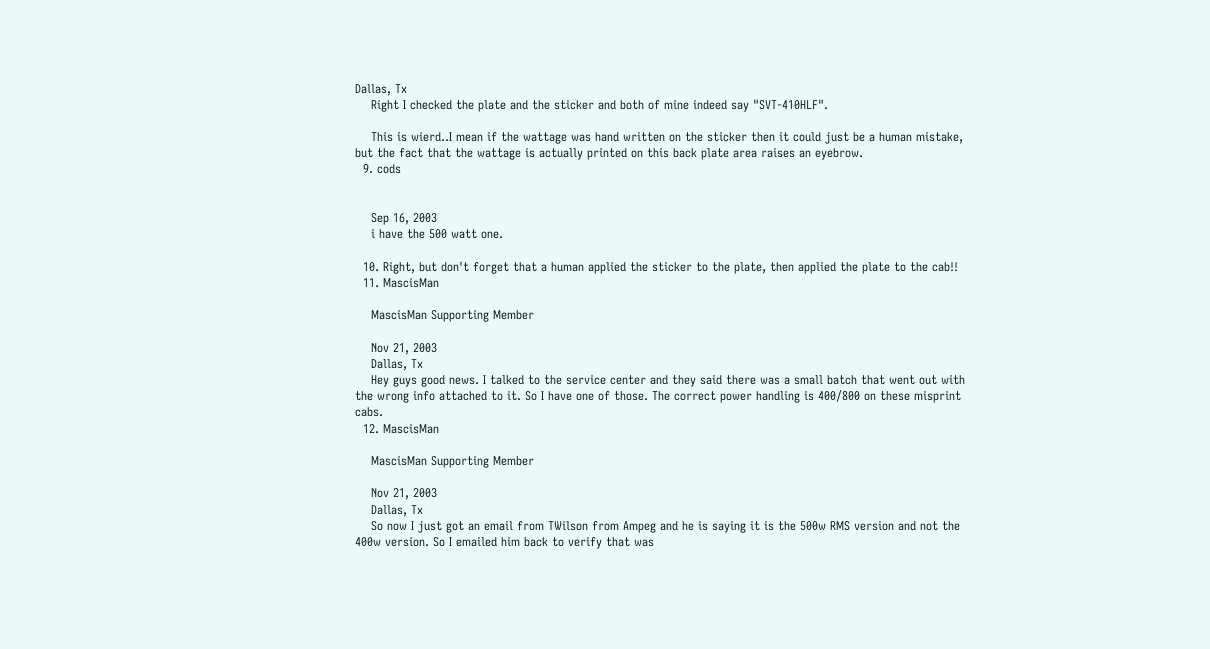Dallas, Tx
    Right I checked the plate and the sticker and both of mine indeed say "SVT-410HLF".

    This is wierd..I mean if the wattage was hand written on the sticker then it could just be a human mistake, but the fact that the wattage is actually printed on this back plate area raises an eyebrow.
  9. cods


    Sep 16, 2003
    i have the 500 watt one.

  10. Right, but don't forget that a human applied the sticker to the plate, then applied the plate to the cab!!
  11. MascisMan

    MascisMan Supporting Member

    Nov 21, 2003
    Dallas, Tx
    Hey guys good news. I talked to the service center and they said there was a small batch that went out with the wrong info attached to it. So I have one of those. The correct power handling is 400/800 on these misprint cabs.
  12. MascisMan

    MascisMan Supporting Member

    Nov 21, 2003
    Dallas, Tx
    So now I just got an email from TWilson from Ampeg and he is saying it is the 500w RMS version and not the 400w version. So I emailed him back to verify that was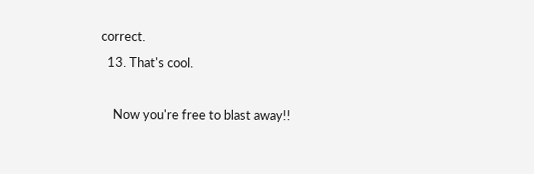correct.
  13. That's cool.

    Now you're free to blast away!!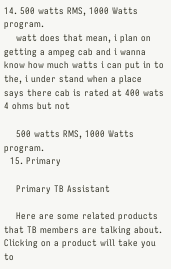14. 500 watts RMS, 1000 Watts program.
    watt does that mean, i plan on getting a ampeg cab and i wanna know how much watts i can put in to the, i under stand when a place says there cab is rated at 400 wats 4 ohms but not

    500 watts RMS, 1000 Watts program.
  15. Primary

    Primary TB Assistant

    Here are some related products that TB members are talking about. Clicking on a product will take you to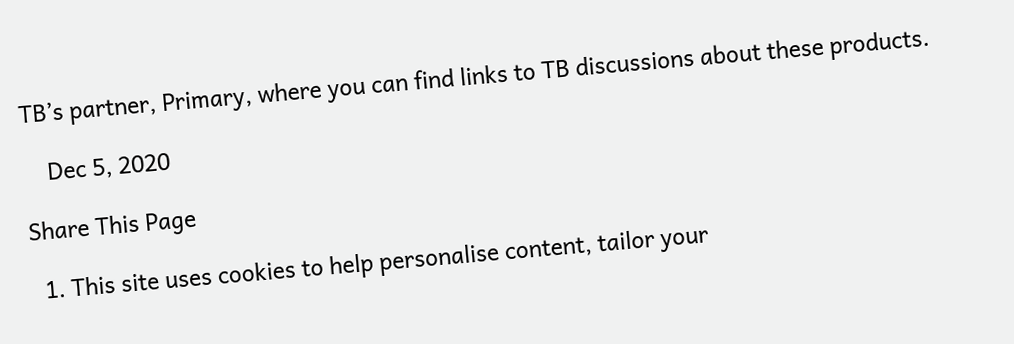TB’s partner, Primary, where you can find links to TB discussions about these products.

    Dec 5, 2020

Share This Page

  1. This site uses cookies to help personalise content, tailor your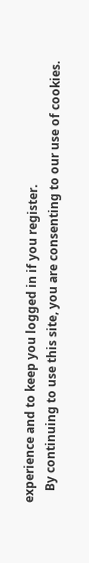experience and to keep you logged in if you register.
    By continuing to use this site, you are consenting to our use of cookies.